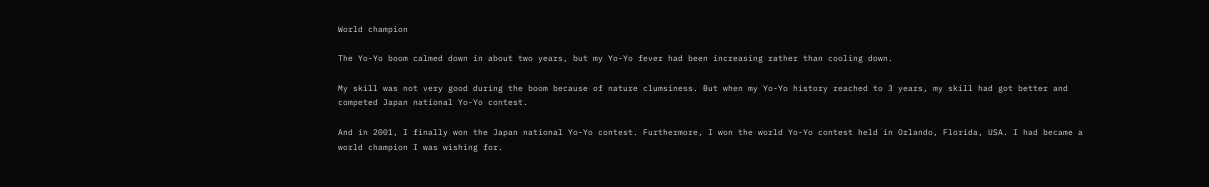World champion

The Yo-Yo boom calmed down in about two years, but my Yo-Yo fever had been increasing rather than cooling down.

My skill was not very good during the boom because of nature clumsiness. But when my Yo-Yo history reached to 3 years, my skill had got better and competed Japan national Yo-Yo contest.

And in 2001, I finally won the Japan national Yo-Yo contest. Furthermore, I won the world Yo-Yo contest held in Orlando, Florida, USA. I had became a world champion I was wishing for.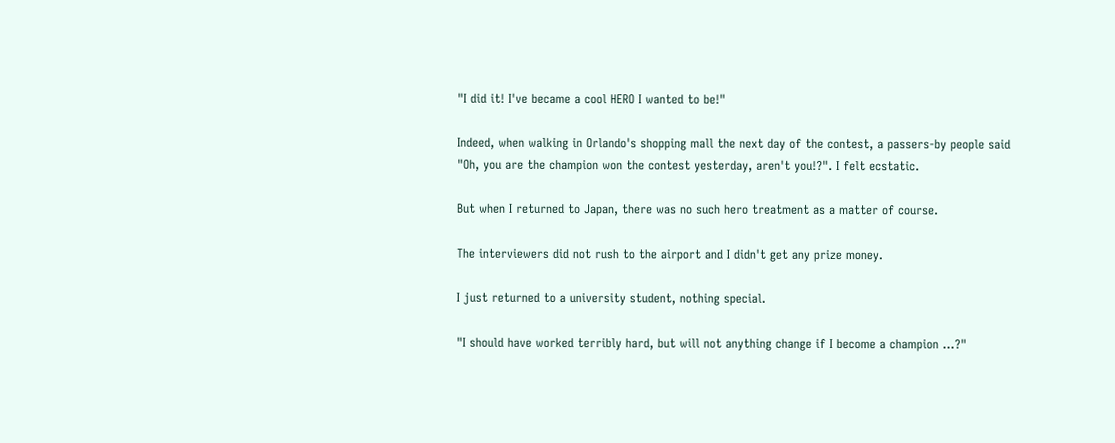"I did it! I've became a cool HERO I wanted to be!"

Indeed, when walking in Orlando's shopping mall the next day of the contest, a passers-by people said "Oh, you are the champion won the contest yesterday, aren't you!?". I felt ecstatic.

But when I returned to Japan, there was no such hero treatment as a matter of course.

The interviewers did not rush to the airport and I didn't get any prize money.

I just returned to a university student, nothing special.

"I should have worked terribly hard, but will not anything change if I become a champion ...?"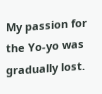My passion for the Yo-yo was gradually lost.